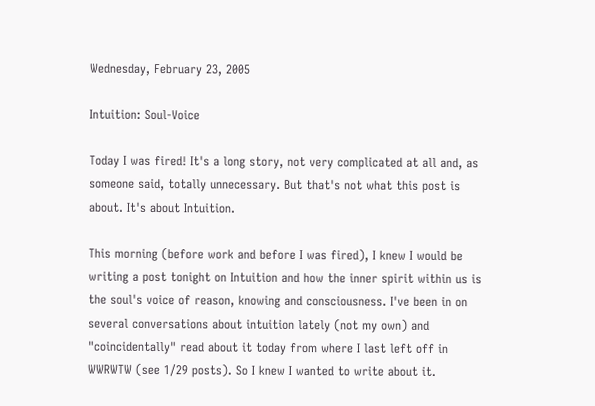Wednesday, February 23, 2005

Intuition: Soul-Voice

Today I was fired! It's a long story, not very complicated at all and, as someone said, totally unnecessary. But that's not what this post is about. It's about Intuition.

This morning (before work and before I was fired), I knew I would be writing a post tonight on Intuition and how the inner spirit within us is the soul's voice of reason, knowing and consciousness. I've been in on several conversations about intuition lately (not my own) and "coincidentally" read about it today from where I last left off in WWRWTW (see 1/29 posts). So I knew I wanted to write about it.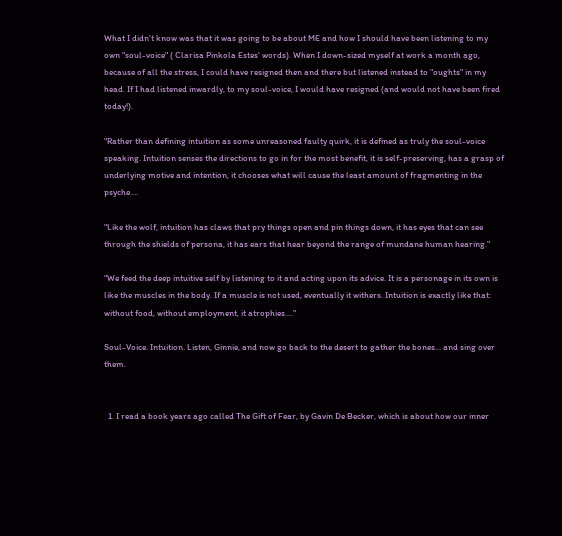What I didn't know was that it was going to be about ME and how I should have been listening to my own "soul-voice" ( Clarisa Pinkola Estes' words). When I down-sized myself at work a month ago, because of all the stress, I could have resigned then and there but listened instead to "oughts" in my head. If I had listened inwardly, to my soul-voice, I would have resigned (and would not have been fired today!).

"Rather than defining intuition as some unreasoned faulty quirk, it is defined as truly the soul-voice speaking. Intuition senses the directions to go in for the most benefit, it is self-preserving, has a grasp of underlying motive and intention, it chooses what will cause the least amount of fragmenting in the psyche....

"Like the wolf, intuition has claws that pry things open and pin things down, it has eyes that can see through the shields of persona, it has ears that hear beyond the range of mundane human hearing."

"We feed the deep intuitive self by listening to it and acting upon its advice. It is a personage in its own is like the muscles in the body. If a muscle is not used, eventually it withers. Intuition is exactly like that: without food, without employment, it atrophies...."

Soul-Voice. Intuition. Listen, Ginnie, and now go back to the desert to gather the bones... and sing over them.


  1. I read a book years ago called The Gift of Fear, by Gavin De Becker, which is about how our inner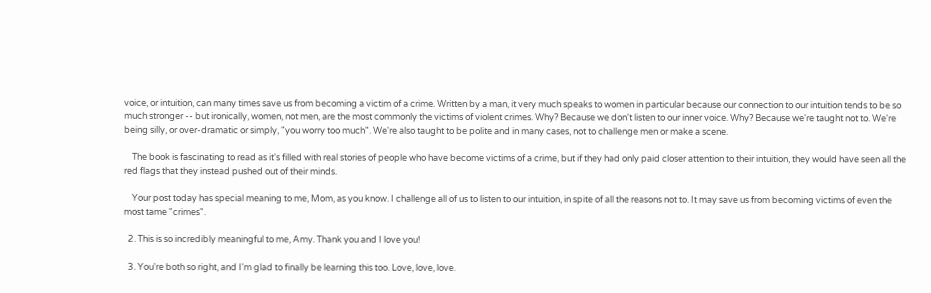voice, or intuition, can many times save us from becoming a victim of a crime. Written by a man, it very much speaks to women in particular because our connection to our intuition tends to be so much stronger -- but ironically, women, not men, are the most commonly the victims of violent crimes. Why? Because we don't listen to our inner voice. Why? Because we're taught not to. We're being silly, or over-dramatic or simply, "you worry too much". We're also taught to be polite and in many cases, not to challenge men or make a scene.

    The book is fascinating to read as it's filled with real stories of people who have become victims of a crime, but if they had only paid closer attention to their intuition, they would have seen all the red flags that they instead pushed out of their minds.

    Your post today has special meaning to me, Mom, as you know. I challenge all of us to listen to our intuition, in spite of all the reasons not to. It may save us from becoming victims of even the most tame "crimes".

  2. This is so incredibly meaningful to me, Amy. Thank you and I love you!

  3. You're both so right, and I'm glad to finally be learning this too. Love, love, love.